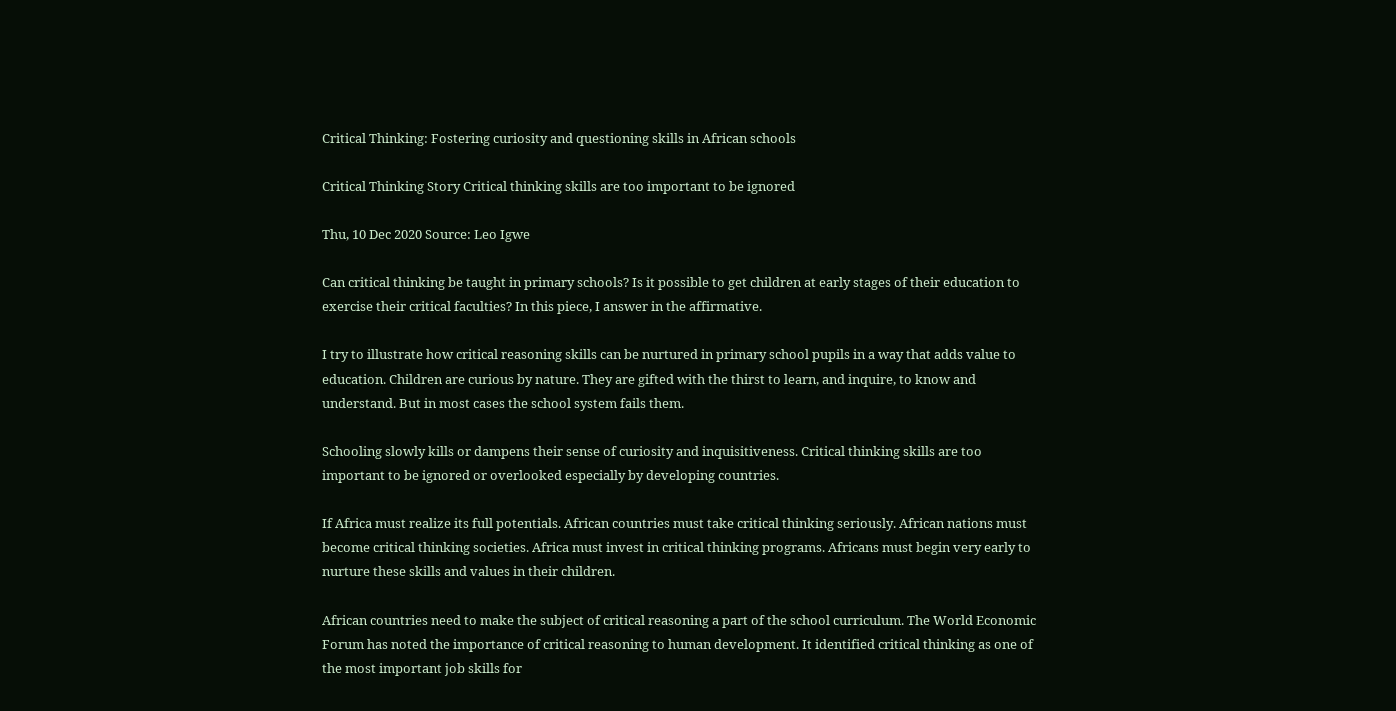Critical Thinking: Fostering curiosity and questioning skills in African schools

Critical Thinking Story Critical thinking skills are too important to be ignored

Thu, 10 Dec 2020 Source: Leo Igwe

Can critical thinking be taught in primary schools? Is it possible to get children at early stages of their education to exercise their critical faculties? In this piece, I answer in the affirmative.

I try to illustrate how critical reasoning skills can be nurtured in primary school pupils in a way that adds value to education. Children are curious by nature. They are gifted with the thirst to learn, and inquire, to know and understand. But in most cases the school system fails them.

Schooling slowly kills or dampens their sense of curiosity and inquisitiveness. Critical thinking skills are too important to be ignored or overlooked especially by developing countries.

If Africa must realize its full potentials. African countries must take critical thinking seriously. African nations must become critical thinking societies. Africa must invest in critical thinking programs. Africans must begin very early to nurture these skills and values in their children.

African countries need to make the subject of critical reasoning a part of the school curriculum. The World Economic Forum has noted the importance of critical reasoning to human development. It identified critical thinking as one of the most important job skills for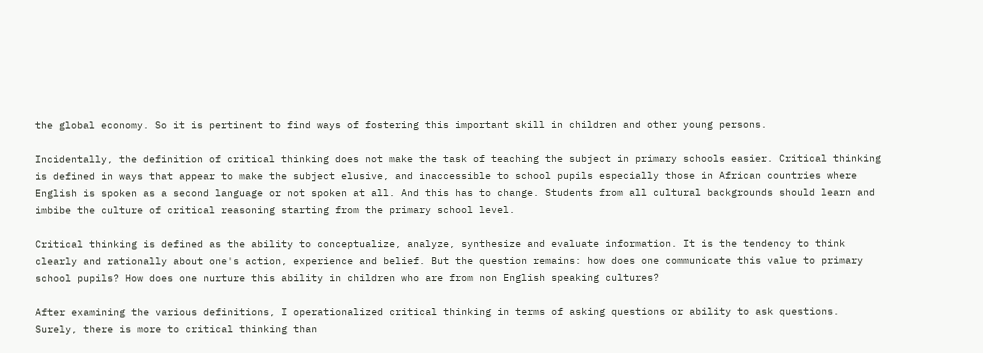the global economy. So it is pertinent to find ways of fostering this important skill in children and other young persons.

Incidentally, the definition of critical thinking does not make the task of teaching the subject in primary schools easier. Critical thinking is defined in ways that appear to make the subject elusive, and inaccessible to school pupils especially those in African countries where English is spoken as a second language or not spoken at all. And this has to change. Students from all cultural backgrounds should learn and imbibe the culture of critical reasoning starting from the primary school level.

Critical thinking is defined as the ability to conceptualize, analyze, synthesize and evaluate information. It is the tendency to think clearly and rationally about one's action, experience and belief. But the question remains: how does one communicate this value to primary school pupils? How does one nurture this ability in children who are from non English speaking cultures?

After examining the various definitions, I operationalized critical thinking in terms of asking questions or ability to ask questions. Surely, there is more to critical thinking than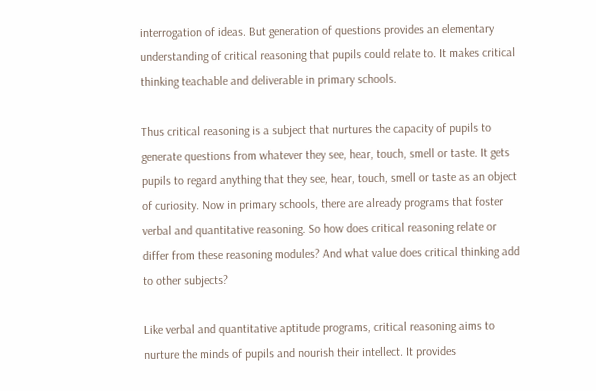interrogation of ideas. But generation of questions provides an elementary understanding of critical reasoning that pupils could relate to. It makes critical thinking teachable and deliverable in primary schools.

Thus critical reasoning is a subject that nurtures the capacity of pupils to generate questions from whatever they see, hear, touch, smell or taste. It gets pupils to regard anything that they see, hear, touch, smell or taste as an object of curiosity. Now in primary schools, there are already programs that foster verbal and quantitative reasoning. So how does critical reasoning relate or differ from these reasoning modules? And what value does critical thinking add to other subjects?

Like verbal and quantitative aptitude programs, critical reasoning aims to nurture the minds of pupils and nourish their intellect. It provides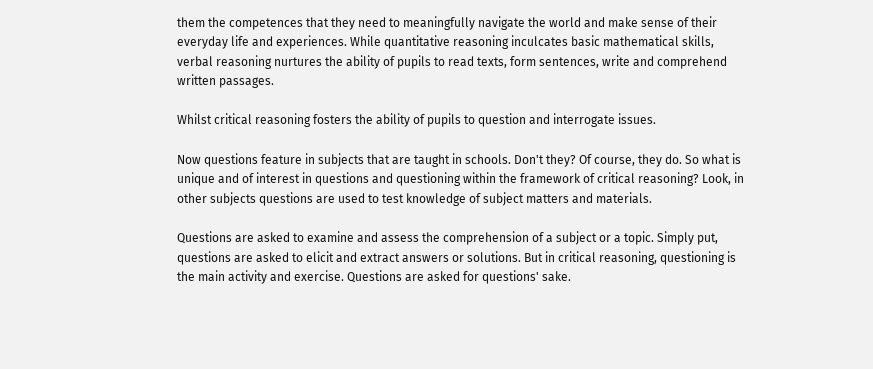them the competences that they need to meaningfully navigate the world and make sense of their everyday life and experiences. While quantitative reasoning inculcates basic mathematical skills, verbal reasoning nurtures the ability of pupils to read texts, form sentences, write and comprehend written passages.

Whilst critical reasoning fosters the ability of pupils to question and interrogate issues.

Now questions feature in subjects that are taught in schools. Don't they? Of course, they do. So what is unique and of interest in questions and questioning within the framework of critical reasoning? Look, in other subjects questions are used to test knowledge of subject matters and materials.

Questions are asked to examine and assess the comprehension of a subject or a topic. Simply put, questions are asked to elicit and extract answers or solutions. But in critical reasoning, questioning is the main activity and exercise. Questions are asked for questions' sake.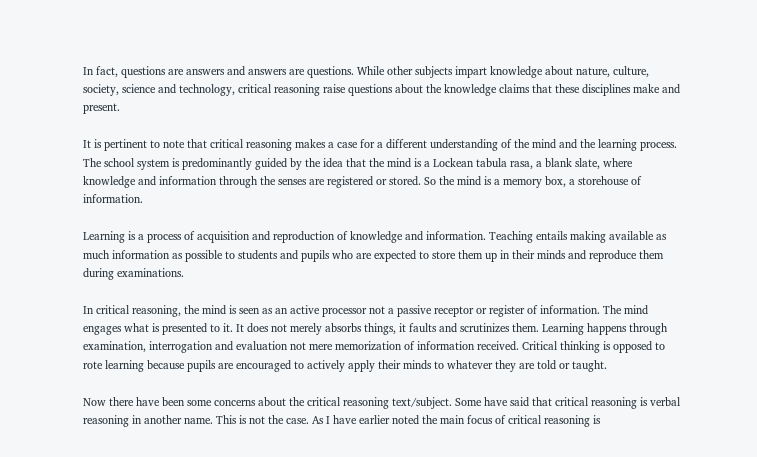In fact, questions are answers and answers are questions. While other subjects impart knowledge about nature, culture, society, science and technology, critical reasoning raise questions about the knowledge claims that these disciplines make and present.

It is pertinent to note that critical reasoning makes a case for a different understanding of the mind and the learning process. The school system is predominantly guided by the idea that the mind is a Lockean tabula rasa, a blank slate, where knowledge and information through the senses are registered or stored. So the mind is a memory box, a storehouse of information.

Learning is a process of acquisition and reproduction of knowledge and information. Teaching entails making available as much information as possible to students and pupils who are expected to store them up in their minds and reproduce them during examinations.

In critical reasoning, the mind is seen as an active processor not a passive receptor or register of information. The mind engages what is presented to it. It does not merely absorbs things, it faults and scrutinizes them. Learning happens through examination, interrogation and evaluation not mere memorization of information received. Critical thinking is opposed to rote learning because pupils are encouraged to actively apply their minds to whatever they are told or taught.

Now there have been some concerns about the critical reasoning text/subject. Some have said that critical reasoning is verbal reasoning in another name. This is not the case. As I have earlier noted the main focus of critical reasoning is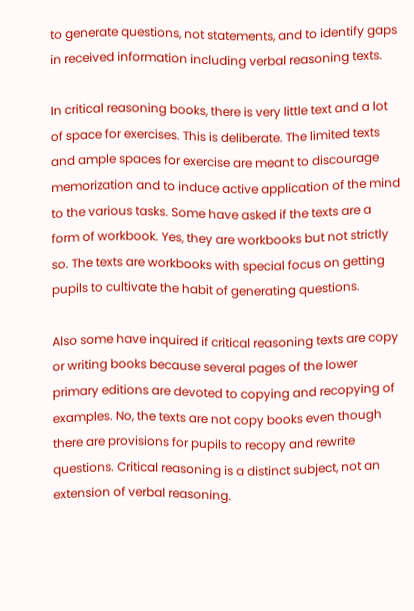to generate questions, not statements, and to identify gaps in received information including verbal reasoning texts.

In critical reasoning books, there is very little text and a lot of space for exercises. This is deliberate. The limited texts and ample spaces for exercise are meant to discourage memorization and to induce active application of the mind to the various tasks. Some have asked if the texts are a form of workbook. Yes, they are workbooks but not strictly so. The texts are workbooks with special focus on getting pupils to cultivate the habit of generating questions.

Also some have inquired if critical reasoning texts are copy or writing books because several pages of the lower primary editions are devoted to copying and recopying of examples. No, the texts are not copy books even though there are provisions for pupils to recopy and rewrite questions. Critical reasoning is a distinct subject, not an extension of verbal reasoning.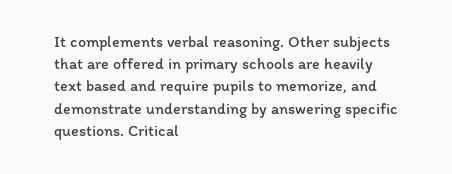It complements verbal reasoning. Other subjects that are offered in primary schools are heavily text based and require pupils to memorize, and demonstrate understanding by answering specific questions. Critical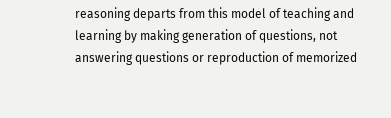reasoning departs from this model of teaching and learning by making generation of questions, not answering questions or reproduction of memorized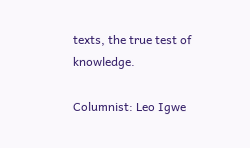texts, the true test of knowledge.

Columnist: Leo Igwe